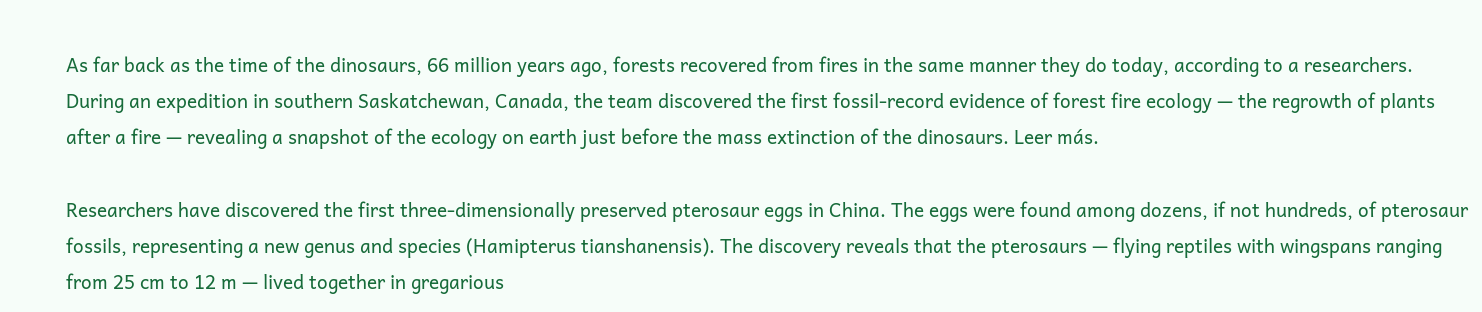As far back as the time of the dinosaurs, 66 million years ago, forests recovered from fires in the same manner they do today, according to a researchers. During an expedition in southern Saskatchewan, Canada, the team discovered the first fossil-record evidence of forest fire ecology — the regrowth of plants after a fire — revealing a snapshot of the ecology on earth just before the mass extinction of the dinosaurs. Leer más.

Researchers have discovered the first three-dimensionally preserved pterosaur eggs in China. The eggs were found among dozens, if not hundreds, of pterosaur fossils, representing a new genus and species (Hamipterus tianshanensis). The discovery reveals that the pterosaurs — flying reptiles with wingspans ranging from 25 cm to 12 m — lived together in gregarious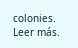colonies. Leer más.